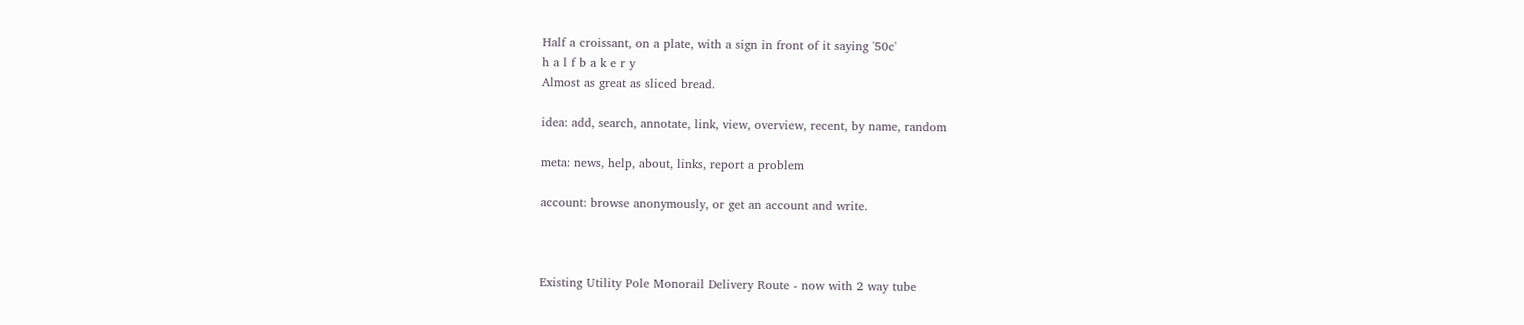Half a croissant, on a plate, with a sign in front of it saying '50c'
h a l f b a k e r y
Almost as great as sliced bread.

idea: add, search, annotate, link, view, overview, recent, by name, random

meta: news, help, about, links, report a problem

account: browse anonymously, or get an account and write.



Existing Utility Pole Monorail Delivery Route - now with 2 way tube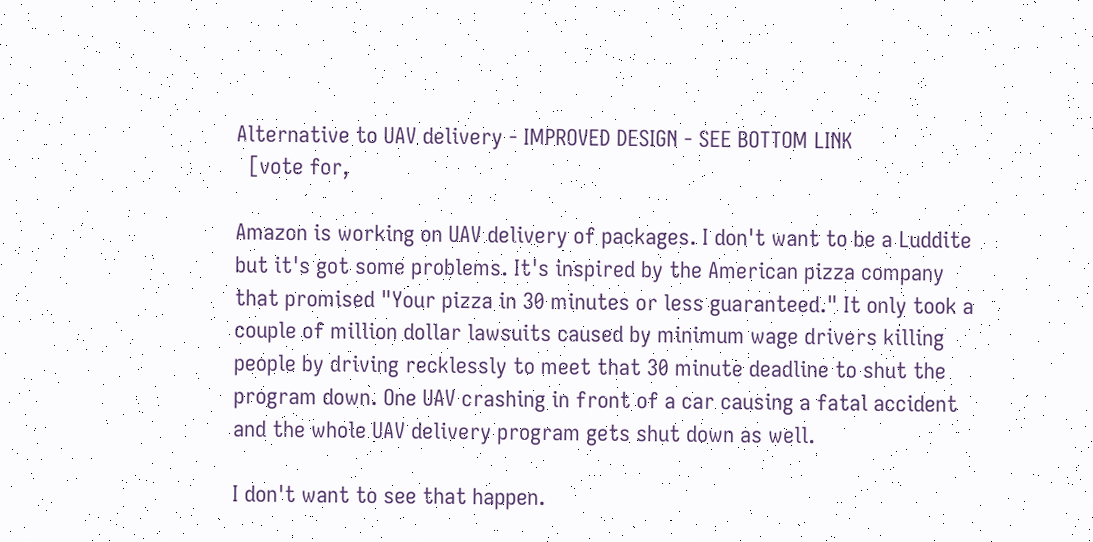Alternative to UAV delivery - IMPROVED DESIGN - SEE BOTTOM LINK
  [vote for,

Amazon is working on UAV delivery of packages. I don't want to be a Luddite but it's got some problems. It's inspired by the American pizza company that promised "Your pizza in 30 minutes or less guaranteed." It only took a couple of million dollar lawsuits caused by minimum wage drivers killing people by driving recklessly to meet that 30 minute deadline to shut the program down. One UAV crashing in front of a car causing a fatal accident and the whole UAV delivery program gets shut down as well.

I don't want to see that happen.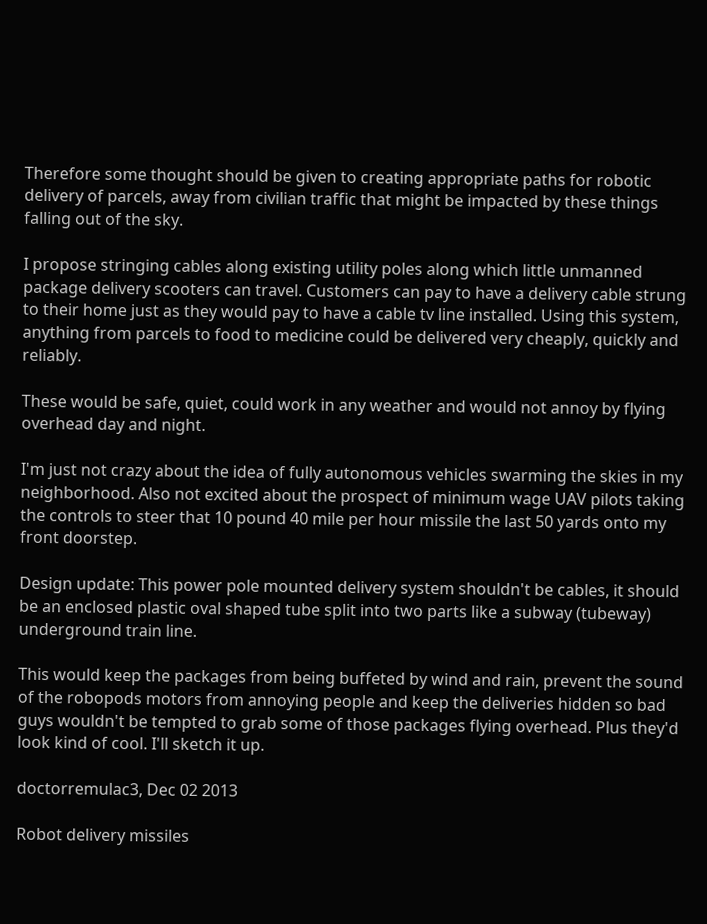Therefore some thought should be given to creating appropriate paths for robotic delivery of parcels, away from civilian traffic that might be impacted by these things falling out of the sky.

I propose stringing cables along existing utility poles along which little unmanned package delivery scooters can travel. Customers can pay to have a delivery cable strung to their home just as they would pay to have a cable tv line installed. Using this system, anything from parcels to food to medicine could be delivered very cheaply, quickly and reliably.

These would be safe, quiet, could work in any weather and would not annoy by flying overhead day and night.

I'm just not crazy about the idea of fully autonomous vehicles swarming the skies in my neighborhood. Also not excited about the prospect of minimum wage UAV pilots taking the controls to steer that 10 pound 40 mile per hour missile the last 50 yards onto my front doorstep.

Design update: This power pole mounted delivery system shouldn't be cables, it should be an enclosed plastic oval shaped tube split into two parts like a subway (tubeway) underground train line.

This would keep the packages from being buffeted by wind and rain, prevent the sound of the robopods motors from annoying people and keep the deliveries hidden so bad guys wouldn't be tempted to grab some of those packages flying overhead. Plus they'd look kind of cool. I'll sketch it up.

doctorremulac3, Dec 02 2013

Robot delivery missiles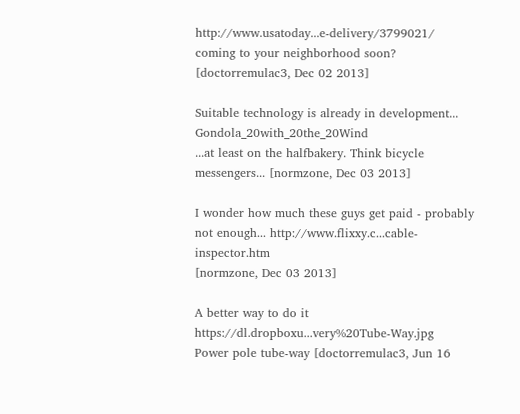http://www.usatoday...e-delivery/3799021/
coming to your neighborhood soon? [doctorremulac3, Dec 02 2013]

Suitable technology is already in development... Gondola_20with_20the_20Wind
...at least on the halfbakery. Think bicycle messengers... [normzone, Dec 03 2013]

I wonder how much these guys get paid - probably not enough... http://www.flixxy.c...cable-inspector.htm
[normzone, Dec 03 2013]

A better way to do it https://dl.dropboxu...very%20Tube-Way.jpg
Power pole tube-way [doctorremulac3, Jun 16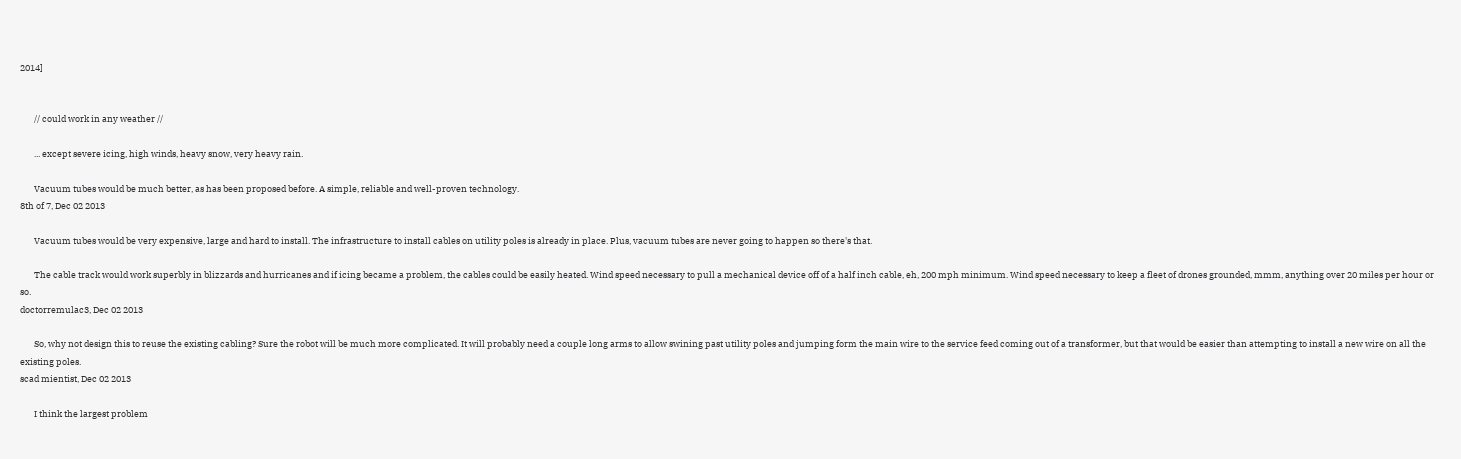2014]


       // could work in any weather //

       ... except severe icing, high winds, heavy snow, very heavy rain.

       Vacuum tubes would be much better, as has been proposed before. A simple, reliable and well-proven technology.
8th of 7, Dec 02 2013

       Vacuum tubes would be very expensive, large and hard to install. The infrastructure to install cables on utility poles is already in place. Plus, vacuum tubes are never going to happen so there's that.

       The cable track would work superbly in blizzards and hurricanes and if icing became a problem, the cables could be easily heated. Wind speed necessary to pull a mechanical device off of a half inch cable, eh, 200 mph minimum. Wind speed necessary to keep a fleet of drones grounded, mmm, anything over 20 miles per hour or so.
doctorremulac3, Dec 02 2013

       So, why not design this to reuse the existing cabling? Sure the robot will be much more complicated. It will probably need a couple long arms to allow swining past utility poles and jumping form the main wire to the service feed coming out of a transformer, but that would be easier than attempting to install a new wire on all the existing poles.
scad mientist, Dec 02 2013

       I think the largest problem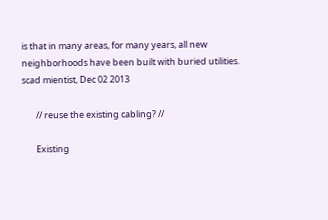is that in many areas, for many years, all new neighborhoods have been built with buried utilities.
scad mientist, Dec 02 2013

       // reuse the existing cabling? //

       Existing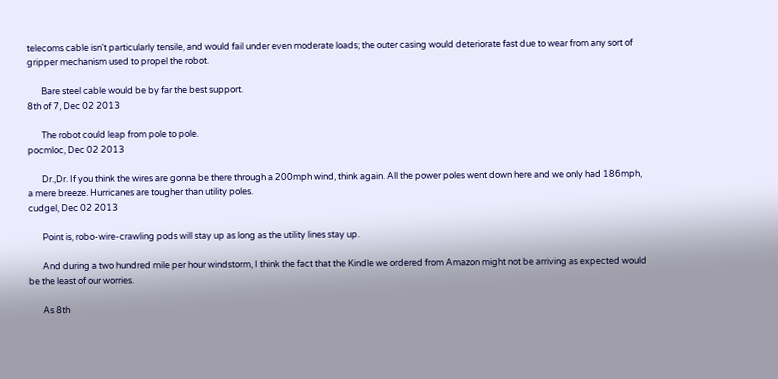telecoms cable isn't particularly tensile, and would fail under even moderate loads; the outer casing would deteriorate fast due to wear from any sort of gripper mechanism used to propel the robot.

       Bare steel cable would be by far the best support.
8th of 7, Dec 02 2013

       The robot could leap from pole to pole.
pocmloc, Dec 02 2013

       Dr.,Dr. If you think the wires are gonna be there through a 200mph wind, think again. All the power poles went down here and we only had 186mph, a mere breeze. Hurricanes are tougher than utility poles.
cudgel, Dec 02 2013

       Point is, robo-wire-crawling pods will stay up as long as the utility lines stay up.

       And during a two hundred mile per hour windstorm, I think the fact that the Kindle we ordered from Amazon might not be arriving as expected would be the least of our worries.

       As 8th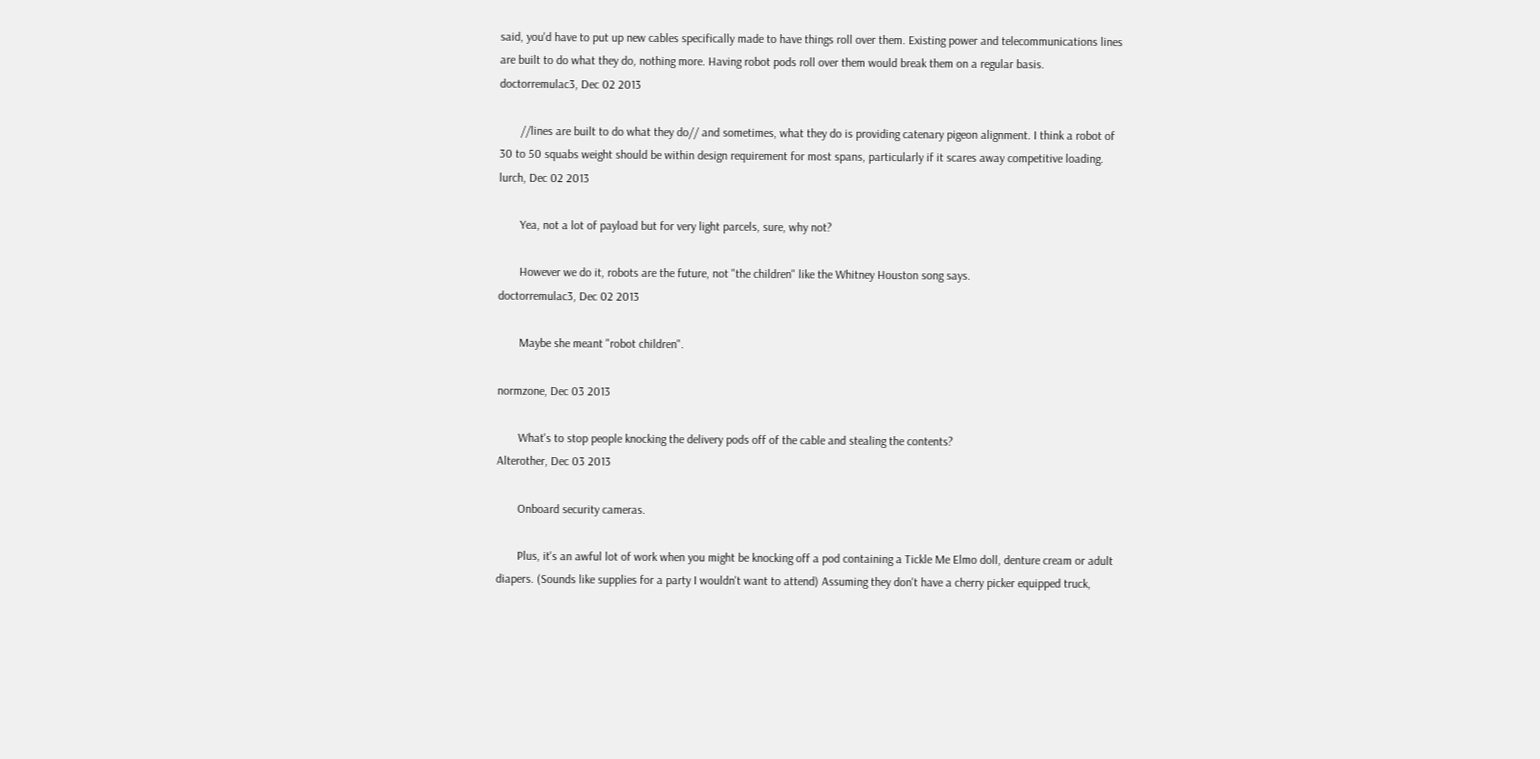said, you'd have to put up new cables specifically made to have things roll over them. Existing power and telecommunications lines are built to do what they do, nothing more. Having robot pods roll over them would break them on a regular basis.
doctorremulac3, Dec 02 2013

       //lines are built to do what they do// and sometimes, what they do is providing catenary pigeon alignment. I think a robot of 30 to 50 squabs weight should be within design requirement for most spans, particularly if it scares away competitive loading.
lurch, Dec 02 2013

       Yea, not a lot of payload but for very light parcels, sure, why not?

       However we do it, robots are the future, not "the children" like the Whitney Houston song says.
doctorremulac3, Dec 02 2013

       Maybe she meant "robot children".

normzone, Dec 03 2013

       What's to stop people knocking the delivery pods off of the cable and stealing the contents?
Alterother, Dec 03 2013

       Onboard security cameras.

       Plus, it's an awful lot of work when you might be knocking off a pod containing a Tickle Me Elmo doll, denture cream or adult diapers. (Sounds like supplies for a party I wouldn't want to attend) Assuming they don't have a cherry picker equipped truck,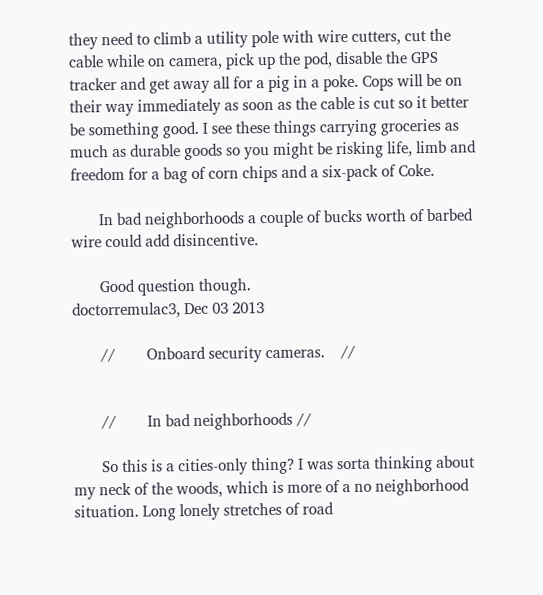they need to climb a utility pole with wire cutters, cut the cable while on camera, pick up the pod, disable the GPS tracker and get away all for a pig in a poke. Cops will be on their way immediately as soon as the cable is cut so it better be something good. I see these things carrying groceries as much as durable goods so you might be risking life, limb and freedom for a bag of corn chips and a six-pack of Coke.

       In bad neighborhoods a couple of bucks worth of barbed wire could add disincentive.

       Good question though.
doctorremulac3, Dec 03 2013

       //        Onboard security cameras.    //


       //        In bad neighborhoods //

       So this is a cities-only thing? I was sorta thinking about my neck of the woods, which is more of a no neighborhood situation. Long lonely stretches of road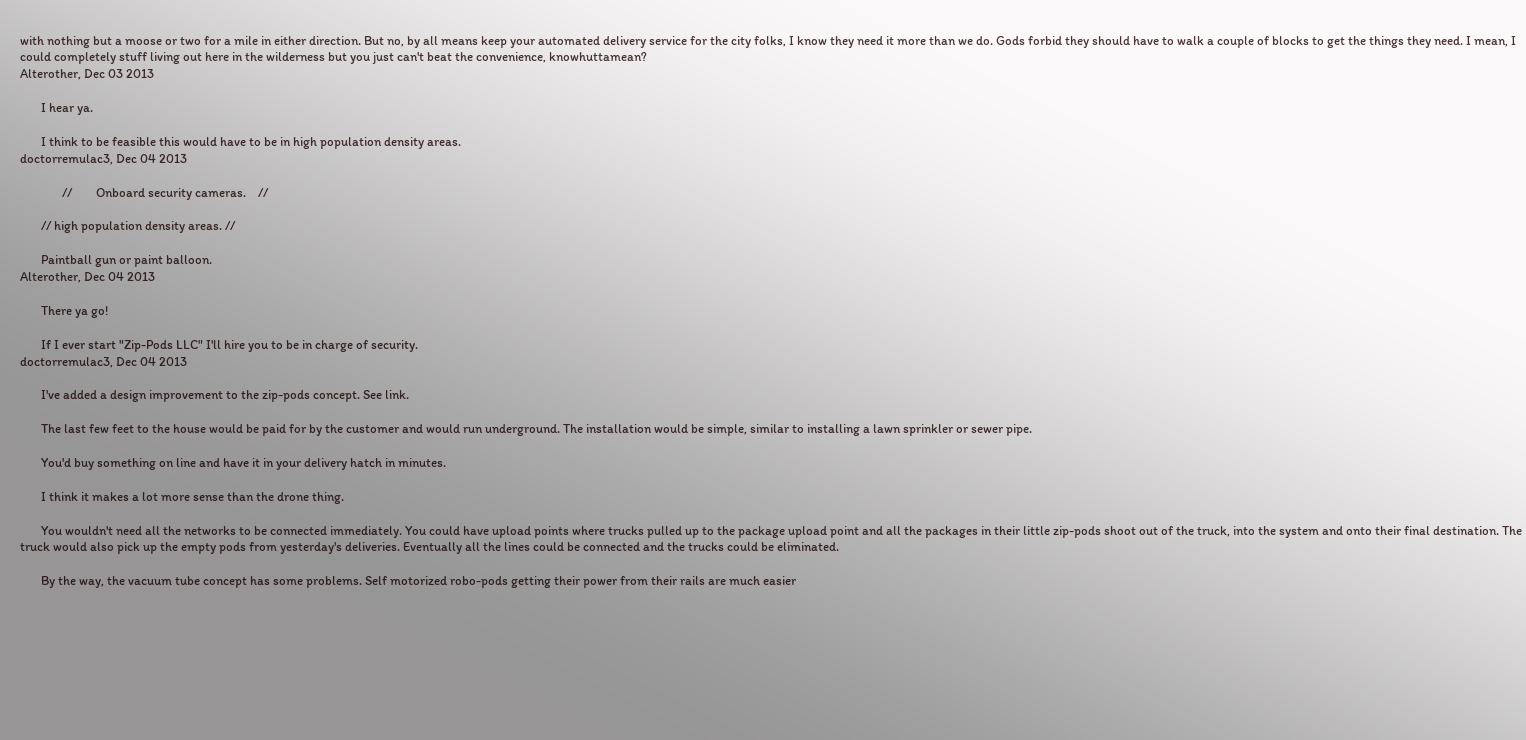with nothing but a moose or two for a mile in either direction. But no, by all means keep your automated delivery service for the city folks, I know they need it more than we do. Gods forbid they should have to walk a couple of blocks to get the things they need. I mean, I could completely stuff living out here in the wilderness but you just can't beat the convenience, knowhuttamean?
Alterother, Dec 03 2013

       I hear ya.

       I think to be feasible this would have to be in high population density areas.
doctorremulac3, Dec 04 2013

              //        Onboard security cameras.    //

       // high population density areas. //

       Paintball gun or paint balloon.
Alterother, Dec 04 2013

       There ya go!

       If I ever start "Zip-Pods LLC" I'll hire you to be in charge of security.
doctorremulac3, Dec 04 2013

       I've added a design improvement to the zip-pods concept. See link.

       The last few feet to the house would be paid for by the customer and would run underground. The installation would be simple, similar to installing a lawn sprinkler or sewer pipe.

       You'd buy something on line and have it in your delivery hatch in minutes.

       I think it makes a lot more sense than the drone thing.

       You wouldn't need all the networks to be connected immediately. You could have upload points where trucks pulled up to the package upload point and all the packages in their little zip-pods shoot out of the truck, into the system and onto their final destination. The truck would also pick up the empty pods from yesterday's deliveries. Eventually all the lines could be connected and the trucks could be eliminated.

       By the way, the vacuum tube concept has some problems. Self motorized robo-pods getting their power from their rails are much easier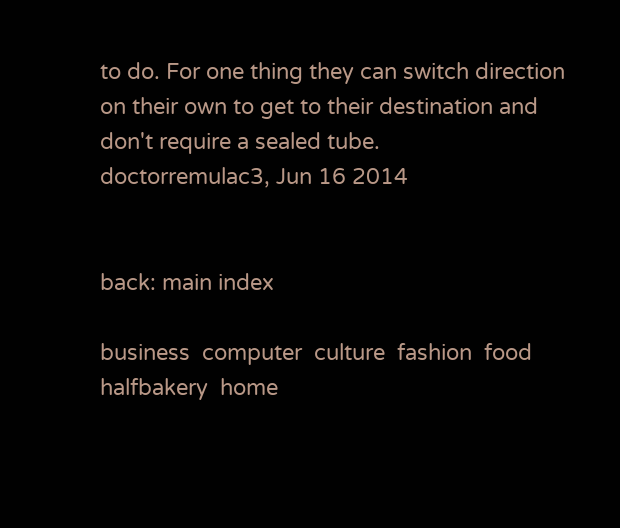to do. For one thing they can switch direction on their own to get to their destination and don't require a sealed tube.
doctorremulac3, Jun 16 2014


back: main index

business  computer  culture  fashion  food  halfbakery  home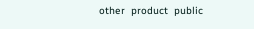other  product  public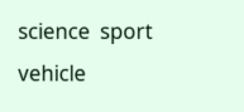science  sport  vehicle